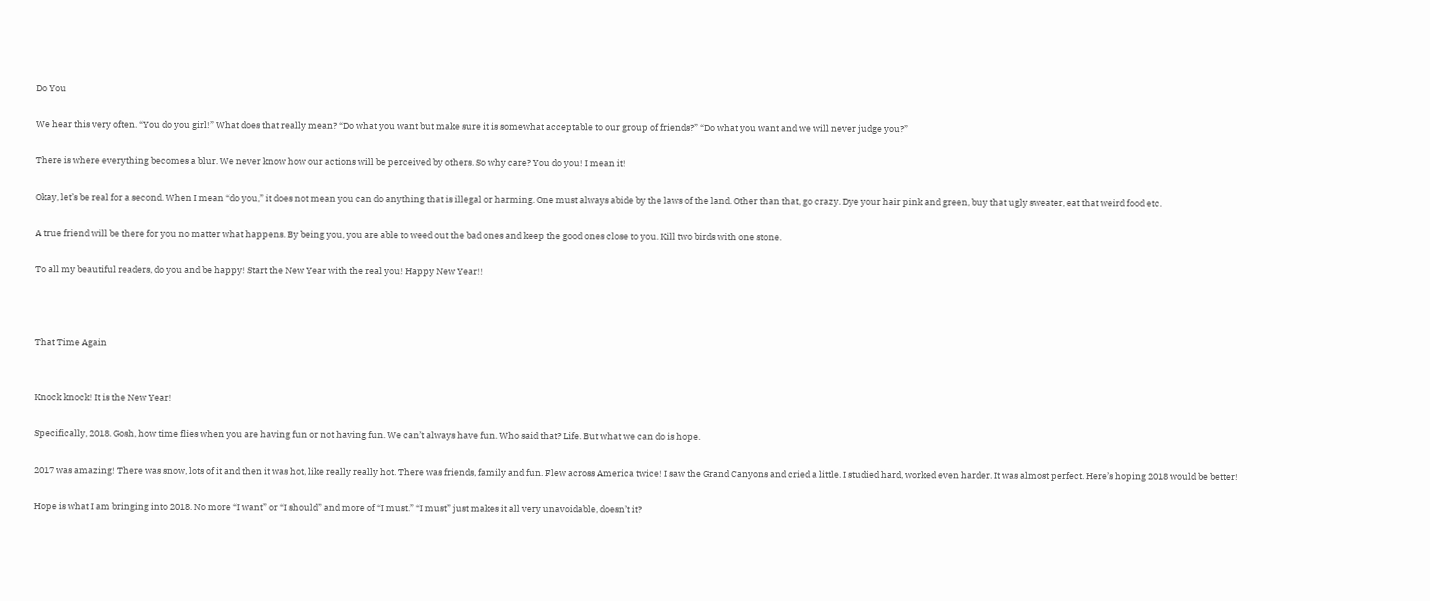Do You

We hear this very often. “You do you girl!” What does that really mean? “Do what you want but make sure it is somewhat acceptable to our group of friends?” “Do what you want and we will never judge you?”

There is where everything becomes a blur. We never know how our actions will be perceived by others. So why care? You do you! I mean it!

Okay, let’s be real for a second. When I mean “do you,” it does not mean you can do anything that is illegal or harming. One must always abide by the laws of the land. Other than that, go crazy. Dye your hair pink and green, buy that ugly sweater, eat that weird food etc.

A true friend will be there for you no matter what happens. By being you, you are able to weed out the bad ones and keep the good ones close to you. Kill two birds with one stone.

To all my beautiful readers, do you and be happy! Start the New Year with the real you! Happy New Year!!



That Time Again


Knock knock! It is the New Year!

Specifically, 2018. Gosh, how time flies when you are having fun or not having fun. We can’t always have fun. Who said that? Life. But what we can do is hope.

2017 was amazing! There was snow, lots of it and then it was hot, like really really hot. There was friends, family and fun. Flew across America twice! I saw the Grand Canyons and cried a little. I studied hard, worked even harder. It was almost perfect. Here’s hoping 2018 would be better!

Hope is what I am bringing into 2018. No more “I want” or “I should” and more of “I must.” “I must” just makes it all very unavoidable, doesn’t it?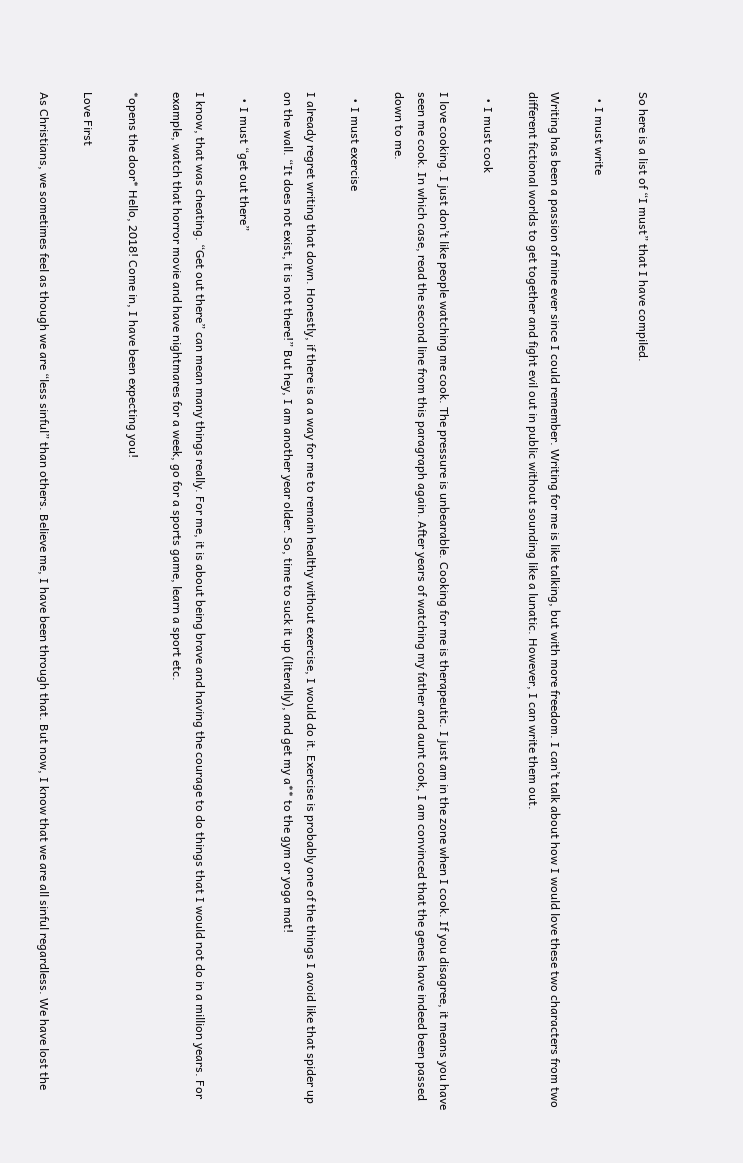So here is a list of “I must” that I have compiled.

  • I must write

Writing has been a passion of mine ever since I could remember. Writing for me is like talking, but with more freedom. I can’t talk about how I would love these two characters from two different fictional worlds to get together and fight evil out in public without sounding like a lunatic. However, I can write them out.

  • I must cook

I love cooking. I just don’t like people watching me cook. The pressure is unbearable. Cooking for me is therapeutic. I just am in the zone when I cook. If you disagree, it means you have seen me cook. In which case, read the second line from this paragraph again. After years of watching my father and aunt cook, I am convinced that the genes have indeed been passed down to me.

  • I must exercise

I already regret writing that down. Honestly, if there is a a way for me to remain healthy without exercise, I would do it. Exercise is probably one of the things I avoid like that spider up on the wall. “It does not exist, it is not there!” But hey, I am another year older. So, time to suck it up (literally), and get my a** to the gym or yoga mat!

  • I must “get out there”

I know, that was cheating. “Get out there” can mean many things really. For me, it is about being brave and having the courage to do things that I would not do in a million years. For example, watch that horror movie and have nightmares for a week, go for a sports game, learn a sport etc.

*opens the door* Hello, 2018! Come in, I have been expecting you!

Love First

As Christians, we sometimes feel as though we are “less sinful” than others. Believe me, I have been through that. But now, I know that we are all sinful regardless. We have lost the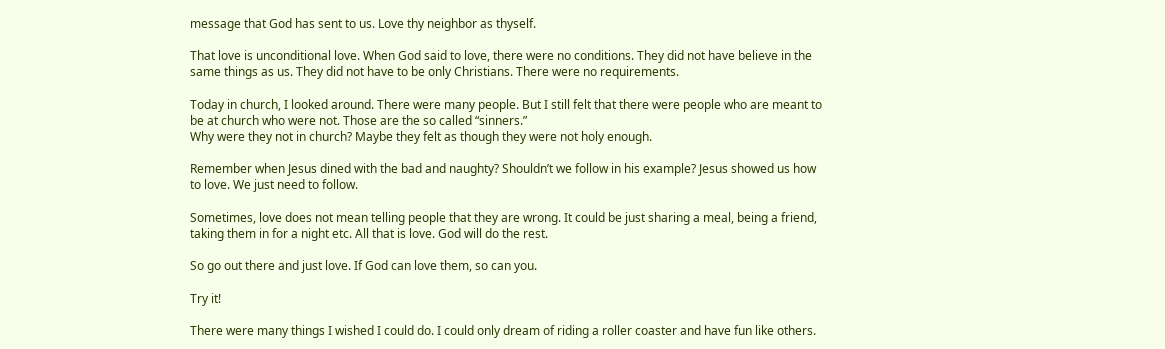message that God has sent to us. Love thy neighbor as thyself.

That love is unconditional love. When God said to love, there were no conditions. They did not have believe in the same things as us. They did not have to be only Christians. There were no requirements.

Today in church, I looked around. There were many people. But I still felt that there were people who are meant to be at church who were not. Those are the so called “sinners.”
Why were they not in church? Maybe they felt as though they were not holy enough.

Remember when Jesus dined with the bad and naughty? Shouldn’t we follow in his example? Jesus showed us how to love. We just need to follow.

Sometimes, love does not mean telling people that they are wrong. It could be just sharing a meal, being a friend, taking them in for a night etc. All that is love. God will do the rest.

So go out there and just love. If God can love them, so can you.

Try it!

There were many things I wished I could do. I could only dream of riding a roller coaster and have fun like others.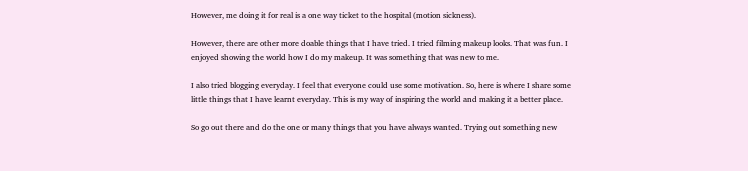However, me doing it for real is a one way ticket to the hospital (motion sickness).

However, there are other more doable things that I have tried. I tried filming makeup looks. That was fun. I enjoyed showing the world how I do my makeup. It was something that was new to me.

I also tried blogging everyday. I feel that everyone could use some motivation. So, here is where I share some little things that I have learnt everyday. This is my way of inspiring the world and making it a better place.

So go out there and do the one or many things that you have always wanted. Trying out something new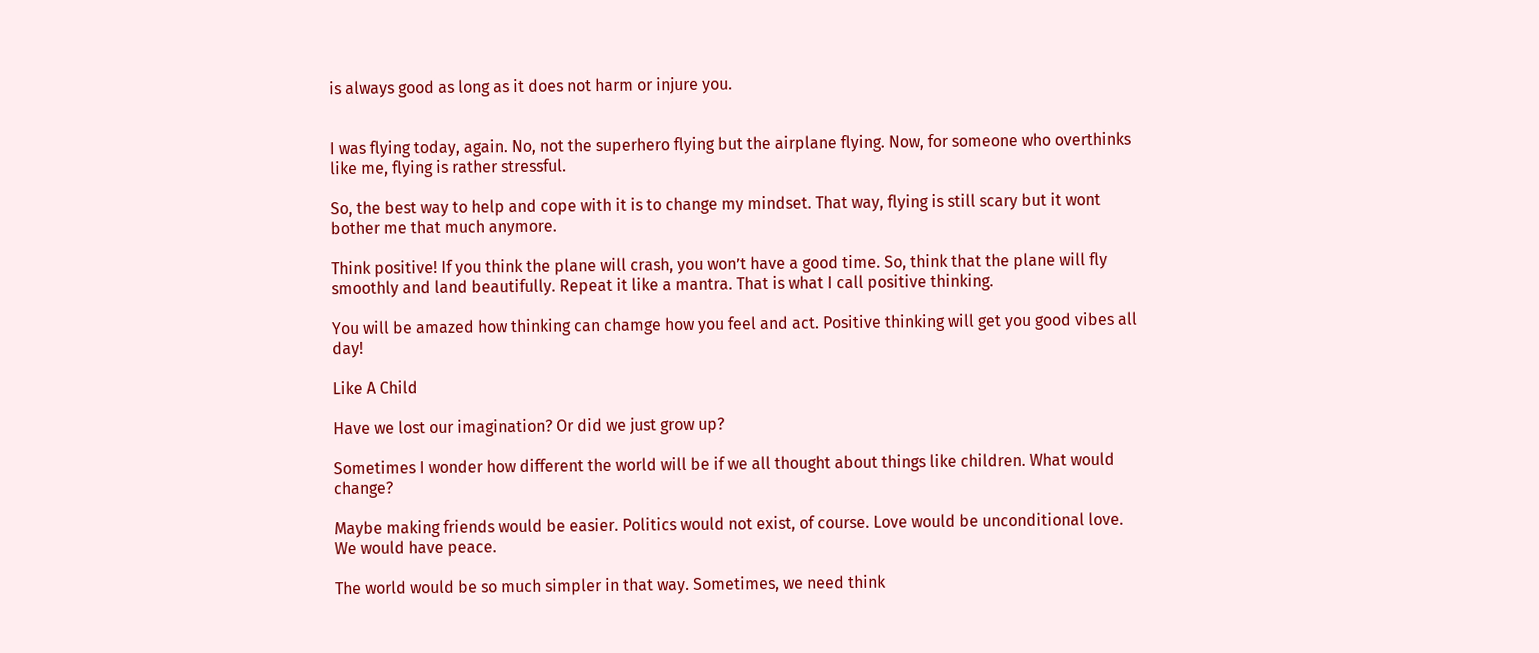is always good as long as it does not harm or injure you.


I was flying today, again. No, not the superhero flying but the airplane flying. Now, for someone who overthinks like me, flying is rather stressful.

So, the best way to help and cope with it is to change my mindset. That way, flying is still scary but it wont bother me that much anymore.

Think positive! If you think the plane will crash, you won’t have a good time. So, think that the plane will fly smoothly and land beautifully. Repeat it like a mantra. That is what I call positive thinking.

You will be amazed how thinking can chamge how you feel and act. Positive thinking will get you good vibes all day!

Like A Child

Have we lost our imagination? Or did we just grow up?

Sometimes I wonder how different the world will be if we all thought about things like children. What would change?

Maybe making friends would be easier. Politics would not exist, of course. Love would be unconditional love. We would have peace.

The world would be so much simpler in that way. Sometimes, we need think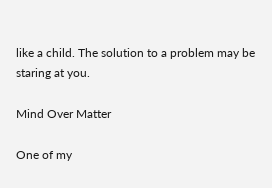like a child. The solution to a problem may be staring at you.

Mind Over Matter

One of my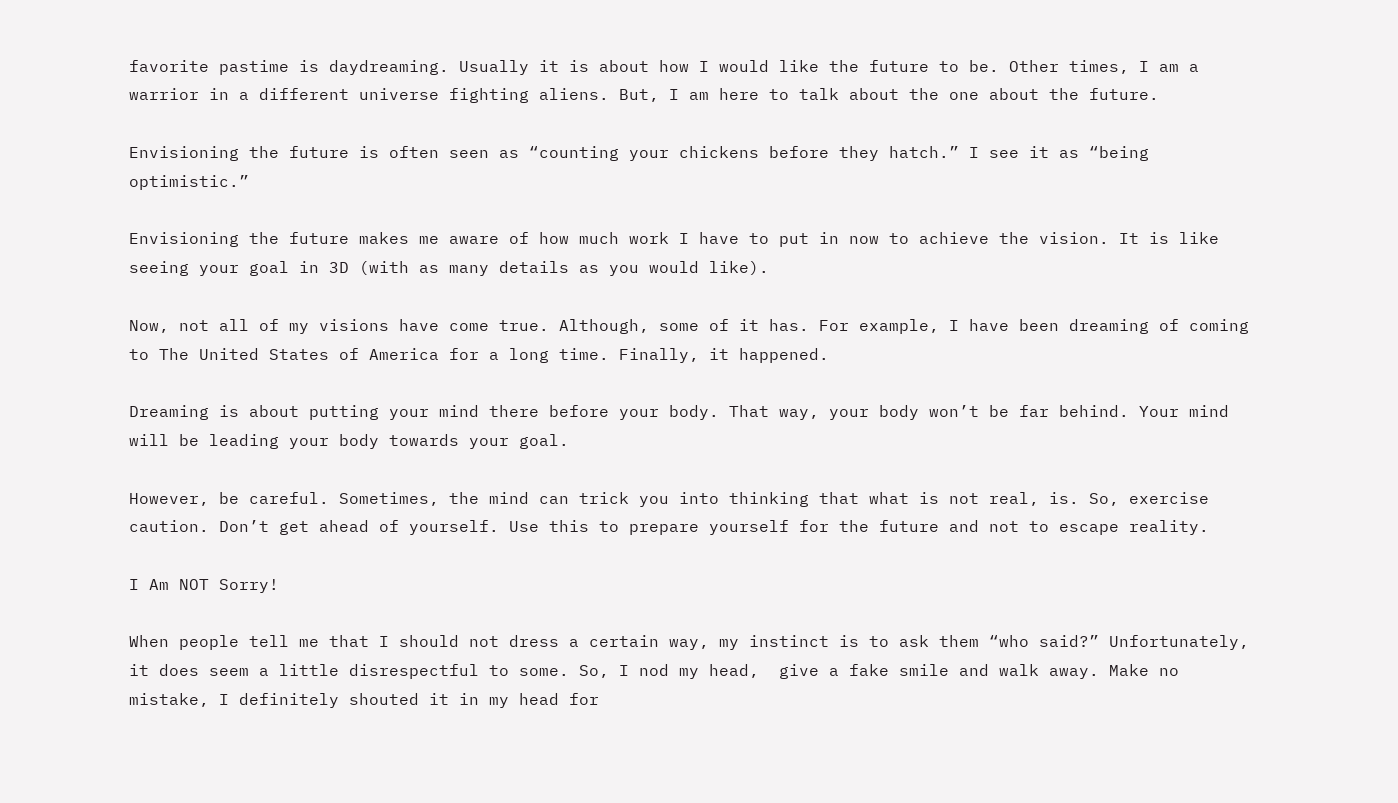favorite pastime is daydreaming. Usually it is about how I would like the future to be. Other times, I am a warrior in a different universe fighting aliens. But, I am here to talk about the one about the future.

Envisioning the future is often seen as “counting your chickens before they hatch.” I see it as “being optimistic.”

Envisioning the future makes me aware of how much work I have to put in now to achieve the vision. It is like seeing your goal in 3D (with as many details as you would like).

Now, not all of my visions have come true. Although, some of it has. For example, I have been dreaming of coming to The United States of America for a long time. Finally, it happened.

Dreaming is about putting your mind there before your body. That way, your body won’t be far behind. Your mind will be leading your body towards your goal.

However, be careful. Sometimes, the mind can trick you into thinking that what is not real, is. So, exercise caution. Don’t get ahead of yourself. Use this to prepare yourself for the future and not to escape reality.

I Am NOT Sorry!

When people tell me that I should not dress a certain way, my instinct is to ask them “who said?” Unfortunately, it does seem a little disrespectful to some. So, I nod my head,  give a fake smile and walk away. Make no mistake, I definitely shouted it in my head for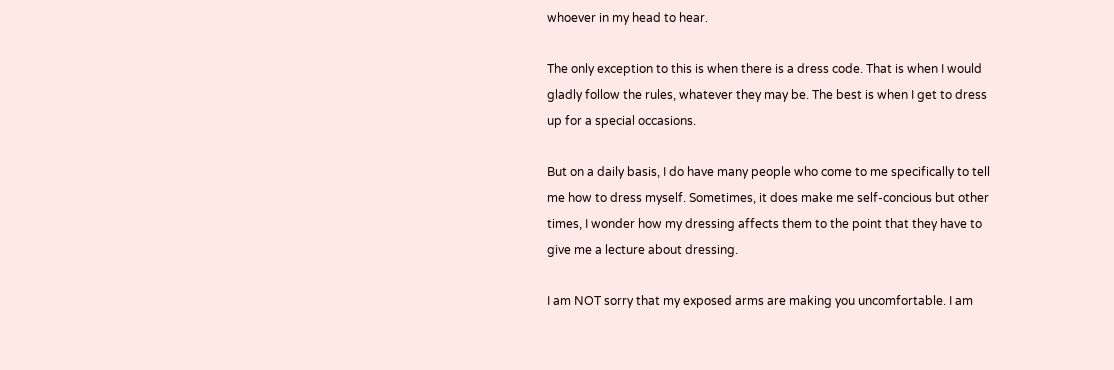whoever in my head to hear.

The only exception to this is when there is a dress code. That is when I would gladly follow the rules, whatever they may be. The best is when I get to dress up for a special occasions.

But on a daily basis, I do have many people who come to me specifically to tell me how to dress myself. Sometimes, it does make me self-concious but other times, I wonder how my dressing affects them to the point that they have to give me a lecture about dressing.

I am NOT sorry that my exposed arms are making you uncomfortable. I am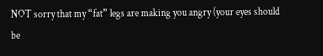NOT sorry that my “fat” legs are making you angry (your eyes should be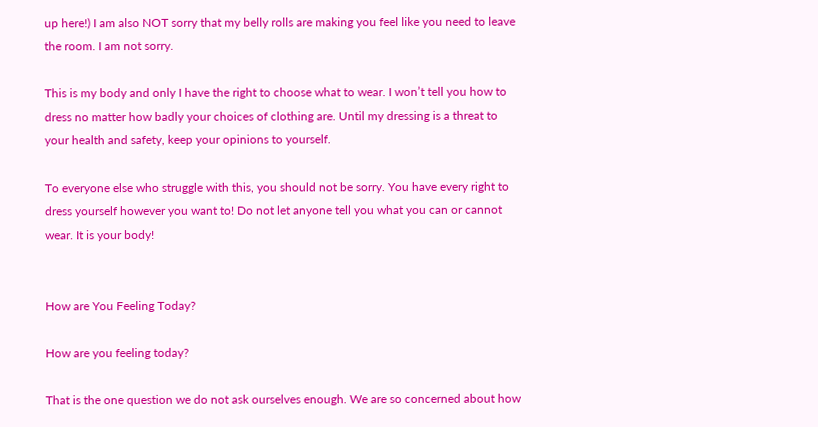up here!) I am also NOT sorry that my belly rolls are making you feel like you need to leave the room. I am not sorry.

This is my body and only I have the right to choose what to wear. I won’t tell you how to dress no matter how badly your choices of clothing are. Until my dressing is a threat to your health and safety, keep your opinions to yourself.

To everyone else who struggle with this, you should not be sorry. You have every right to dress yourself however you want to! Do not let anyone tell you what you can or cannot wear. It is your body!


How are You Feeling Today?

How are you feeling today?

That is the one question we do not ask ourselves enough. We are so concerned about how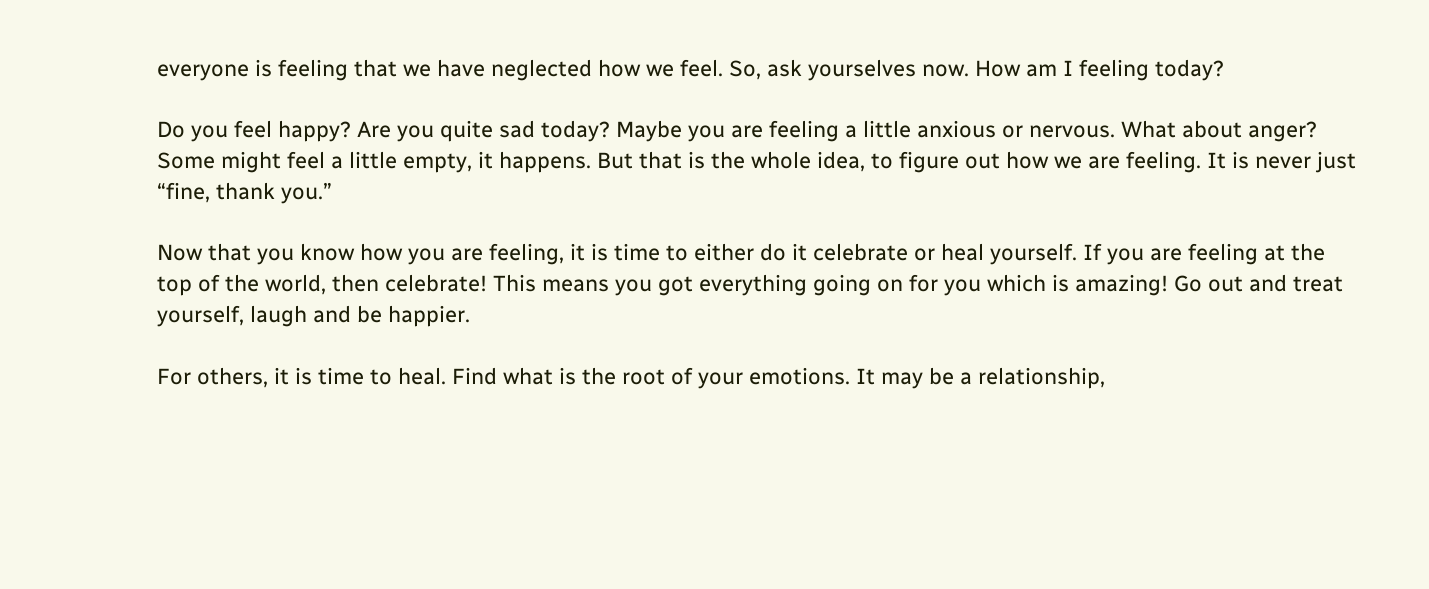everyone is feeling that we have neglected how we feel. So, ask yourselves now. How am I feeling today?

Do you feel happy? Are you quite sad today? Maybe you are feeling a little anxious or nervous. What about anger? Some might feel a little empty, it happens. But that is the whole idea, to figure out how we are feeling. It is never just “fine, thank you.”

Now that you know how you are feeling, it is time to either do it celebrate or heal yourself. If you are feeling at the top of the world, then celebrate! This means you got everything going on for you which is amazing! Go out and treat yourself, laugh and be happier.

For others, it is time to heal. Find what is the root of your emotions. It may be a relationship,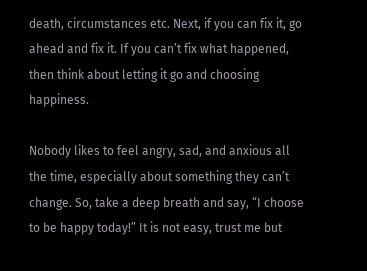death, circumstances etc. Next, if you can fix it, go ahead and fix it. If you can’t fix what happened, then think about letting it go and choosing happiness.

Nobody likes to feel angry, sad, and anxious all the time, especially about something they can’t change. So, take a deep breath and say, “I choose to be happy today!” It is not easy, trust me but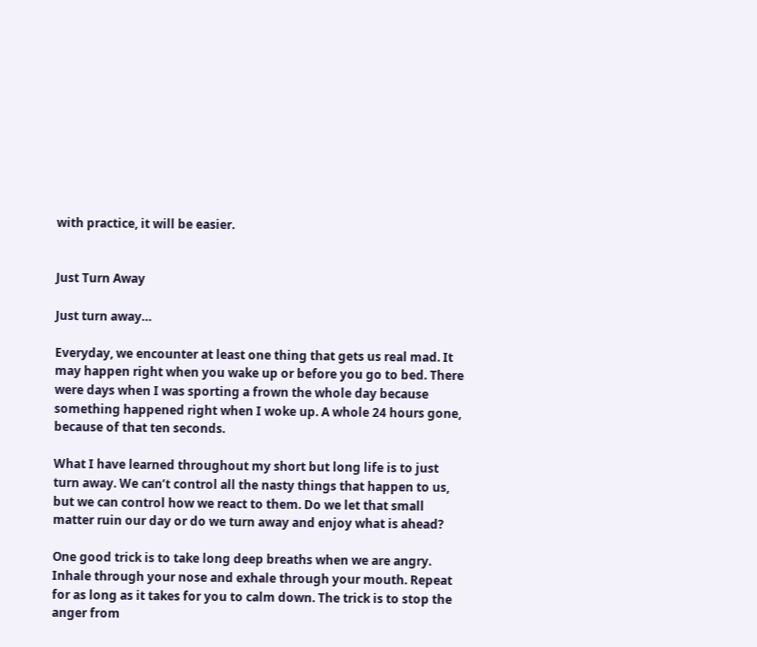with practice, it will be easier.


Just Turn Away

Just turn away…

Everyday, we encounter at least one thing that gets us real mad. It may happen right when you wake up or before you go to bed. There were days when I was sporting a frown the whole day because something happened right when I woke up. A whole 24 hours gone, because of that ten seconds.

What I have learned throughout my short but long life is to just turn away. We can’t control all the nasty things that happen to us, but we can control how we react to them. Do we let that small matter ruin our day or do we turn away and enjoy what is ahead?

One good trick is to take long deep breaths when we are angry. Inhale through your nose and exhale through your mouth. Repeat for as long as it takes for you to calm down. The trick is to stop the anger from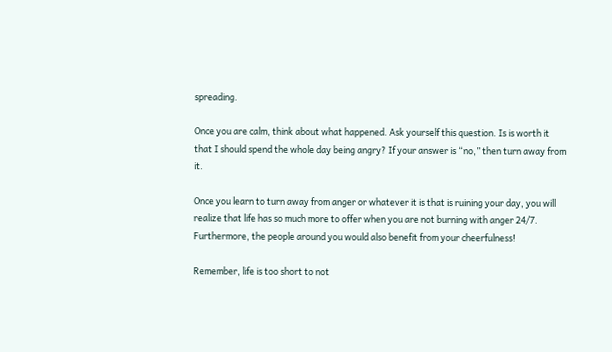spreading.

Once you are calm, think about what happened. Ask yourself this question. Is is worth it that I should spend the whole day being angry? If your answer is “no,” then turn away from it.

Once you learn to turn away from anger or whatever it is that is ruining your day, you will realize that life has so much more to offer when you are not burning with anger 24/7. Furthermore, the people around you would also benefit from your cheerfulness!

Remember, life is too short to not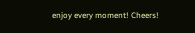enjoy every moment! Cheers!